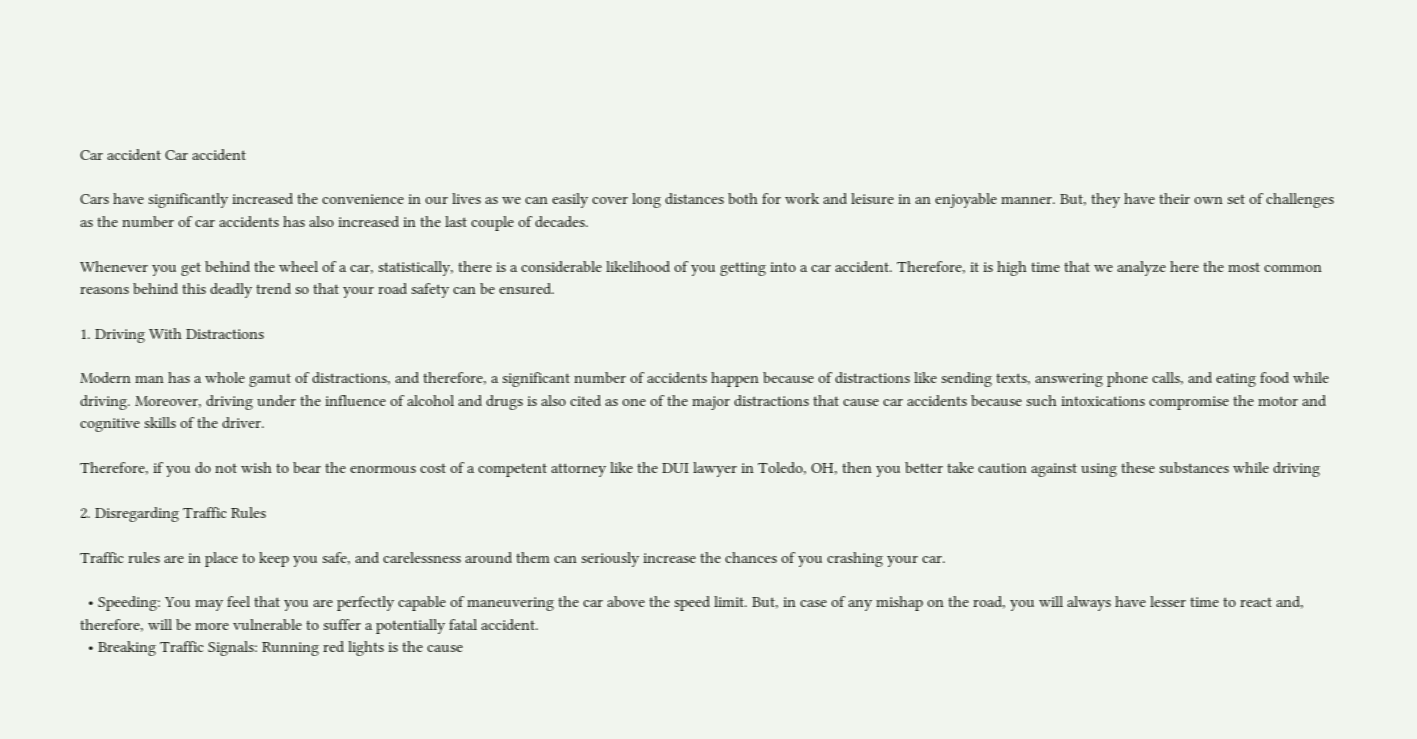Car accident Car accident

Cars have significantly increased the convenience in our lives as we can easily cover long distances both for work and leisure in an enjoyable manner. But, they have their own set of challenges as the number of car accidents has also increased in the last couple of decades.

Whenever you get behind the wheel of a car, statistically, there is a considerable likelihood of you getting into a car accident. Therefore, it is high time that we analyze here the most common reasons behind this deadly trend so that your road safety can be ensured.

1. Driving With Distractions

Modern man has a whole gamut of distractions, and therefore, a significant number of accidents happen because of distractions like sending texts, answering phone calls, and eating food while driving. Moreover, driving under the influence of alcohol and drugs is also cited as one of the major distractions that cause car accidents because such intoxications compromise the motor and cognitive skills of the driver.

Therefore, if you do not wish to bear the enormous cost of a competent attorney like the DUI lawyer in Toledo, OH, then you better take caution against using these substances while driving

2. Disregarding Traffic Rules

Traffic rules are in place to keep you safe, and carelessness around them can seriously increase the chances of you crashing your car.

  • Speeding: You may feel that you are perfectly capable of maneuvering the car above the speed limit. But, in case of any mishap on the road, you will always have lesser time to react and, therefore, will be more vulnerable to suffer a potentially fatal accident.
  • Breaking Traffic Signals: Running red lights is the cause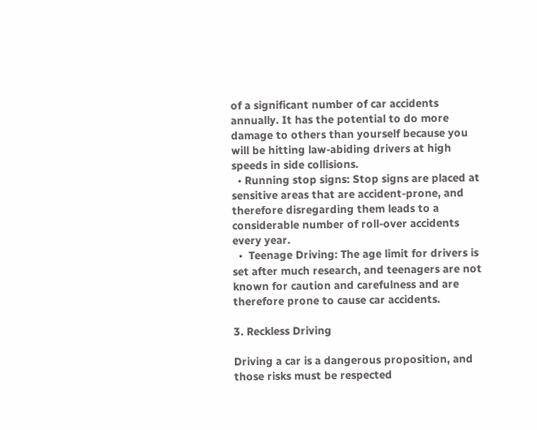of a significant number of car accidents annually. It has the potential to do more damage to others than yourself because you will be hitting law-abiding drivers at high speeds in side collisions.
  • Running stop signs: Stop signs are placed at sensitive areas that are accident-prone, and therefore disregarding them leads to a considerable number of roll-over accidents every year.
  •  Teenage Driving: The age limit for drivers is set after much research, and teenagers are not known for caution and carefulness and are therefore prone to cause car accidents.

3. Reckless Driving

Driving a car is a dangerous proposition, and those risks must be respected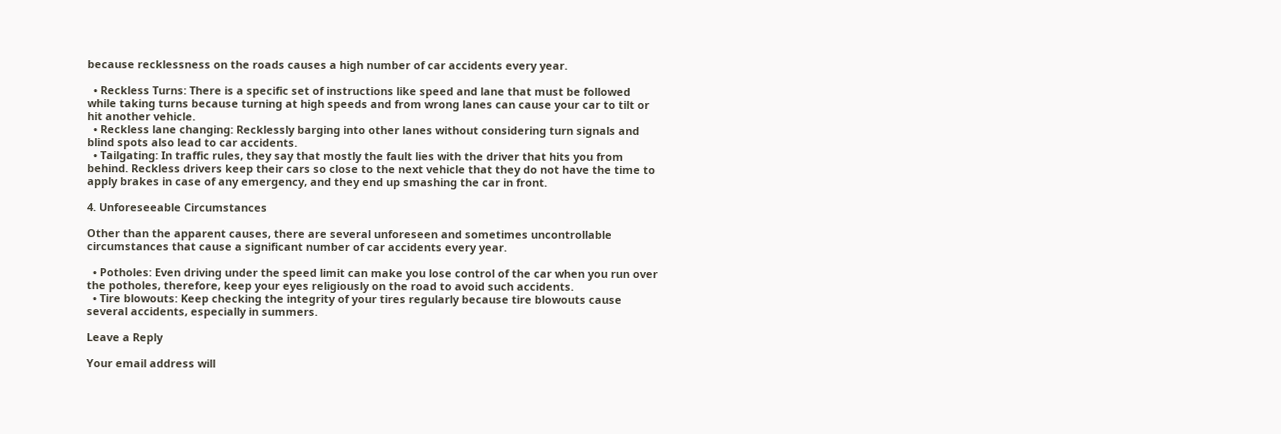because recklessness on the roads causes a high number of car accidents every year.

  • Reckless Turns: There is a specific set of instructions like speed and lane that must be followed while taking turns because turning at high speeds and from wrong lanes can cause your car to tilt or hit another vehicle.
  • Reckless lane changing: Recklessly barging into other lanes without considering turn signals and blind spots also lead to car accidents.
  • Tailgating: In traffic rules, they say that mostly the fault lies with the driver that hits you from behind. Reckless drivers keep their cars so close to the next vehicle that they do not have the time to apply brakes in case of any emergency, and they end up smashing the car in front.

4. Unforeseeable Circumstances

Other than the apparent causes, there are several unforeseen and sometimes uncontrollable circumstances that cause a significant number of car accidents every year.

  • Potholes: Even driving under the speed limit can make you lose control of the car when you run over the potholes, therefore, keep your eyes religiously on the road to avoid such accidents.
  • Tire blowouts: Keep checking the integrity of your tires regularly because tire blowouts cause several accidents, especially in summers.

Leave a Reply

Your email address will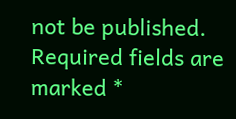not be published. Required fields are marked *